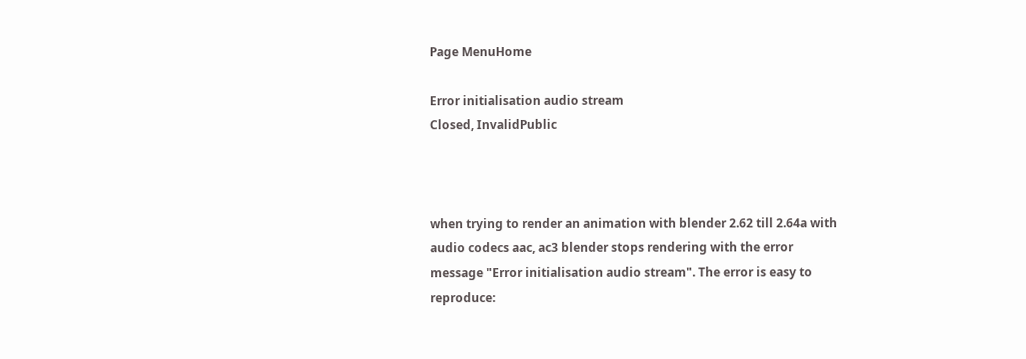Page MenuHome

Error initialisation audio stream
Closed, InvalidPublic



when trying to render an animation with blender 2.62 till 2.64a with audio codecs aac, ac3 blender stops rendering with the error message "Error initialisation audio stream". The error is easy to reproduce: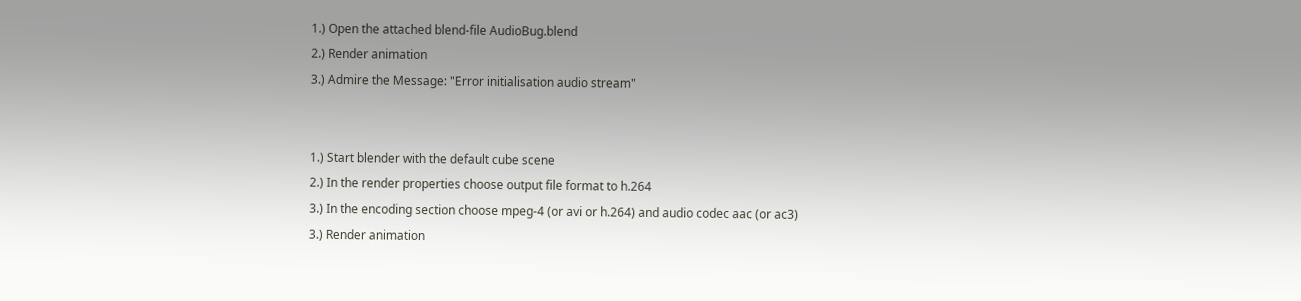1.) Open the attached blend-file AudioBug.blend
2.) Render animation
3.) Admire the Message: "Error initialisation audio stream"


1.) Start blender with the default cube scene
2.) In the render properties choose output file format to h.264
3.) In the encoding section choose mpeg-4 (or avi or h.264) and audio codec aac (or ac3)
3.) Render animation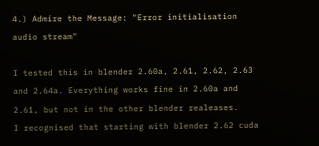4.) Admire the Message: "Error initialisation audio stream"

I tested this in blender 2.60a, 2.61, 2.62, 2.63 and 2.64a. Everything works fine in 2.60a and 2.61, but not in the other blender realeases.
I recognised that starting with blender 2.62 cuda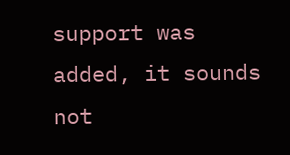support was added, it sounds not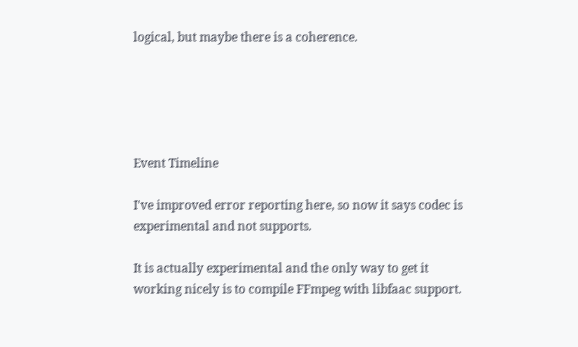logical, but maybe there is a coherence.





Event Timeline

I've improved error reporting here, so now it says codec is experimental and not supports.

It is actually experimental and the only way to get it working nicely is to compile FFmpeg with libfaac support.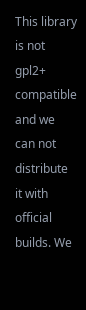This library is not gpl2+ compatible and we can not distribute it with official builds. We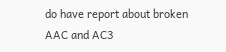do have report about broken AAC and AC3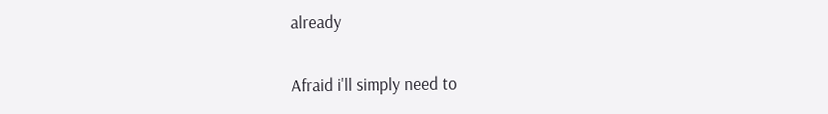already

Afraid i'll simply need to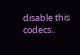disable this codecs..